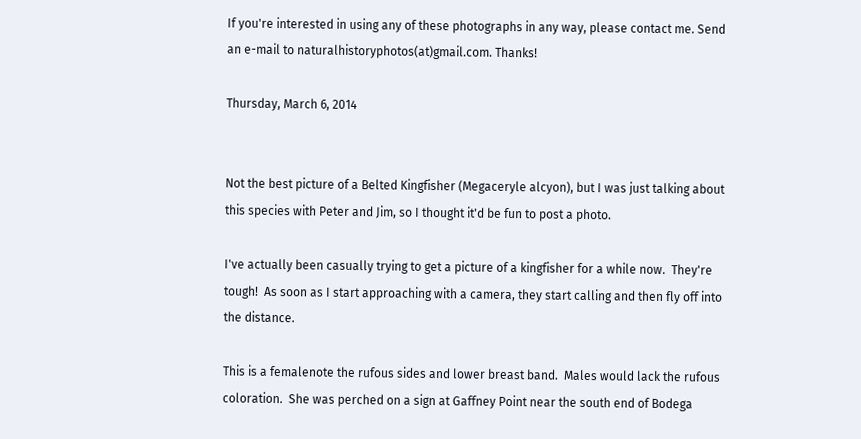If you're interested in using any of these photographs in any way, please contact me. Send an e-mail to naturalhistoryphotos(at)gmail.com. Thanks!

Thursday, March 6, 2014


Not the best picture of a Belted Kingfisher (Megaceryle alcyon), but I was just talking about this species with Peter and Jim, so I thought it'd be fun to post a photo.

I've actually been casually trying to get a picture of a kingfisher for a while now.  They're tough!  As soon as I start approaching with a camera, they start calling and then fly off into the distance.

This is a femalenote the rufous sides and lower breast band.  Males would lack the rufous coloration.  She was perched on a sign at Gaffney Point near the south end of Bodega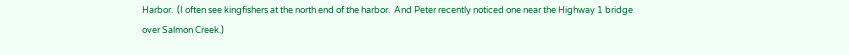Harbor.  (I often see kingfishers at the north end of the harbor.  And Peter recently noticed one near the Highway 1 bridge over Salmon Creek.)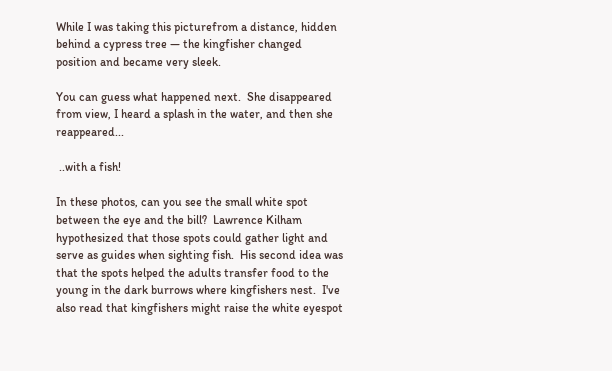While I was taking this picturefrom a distance, hidden behind a cypress tree — the kingfisher changed position and became very sleek.

You can guess what happened next.  She disappeared from view, I heard a splash in the water, and then she reappeared...

 ..with a fish!

In these photos, can you see the small white spot between the eye and the bill?  Lawrence Kilham hypothesized that those spots could gather light and serve as guides when sighting fish.  His second idea was that the spots helped the adults transfer food to the young in the dark burrows where kingfishers nest.  I've also read that kingfishers might raise the white eyespot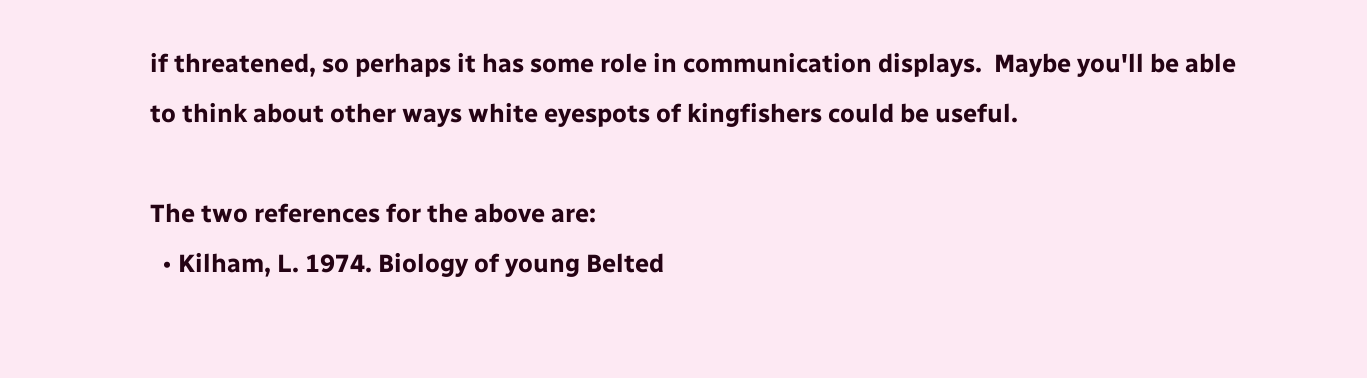if threatened, so perhaps it has some role in communication displays.  Maybe you'll be able to think about other ways white eyespots of kingfishers could be useful.

The two references for the above are:
  • Kilham, L. 1974. Biology of young Belted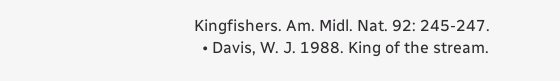Kingfishers. Am. Midl. Nat. 92: 245-247.
  • Davis, W. J. 1988. King of the stream.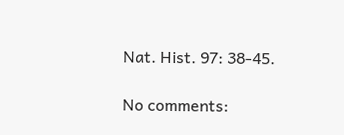Nat. Hist. 97: 38-45.

No comments: